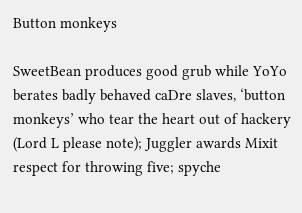Button monkeys

SweetBean produces good grub while YoYo berates badly behaved caDre slaves, ‘button monkeys’ who tear the heart out of hackery (Lord L please note); Juggler awards Mixit respect for throwing five; spyche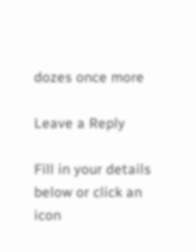dozes once more

Leave a Reply

Fill in your details below or click an icon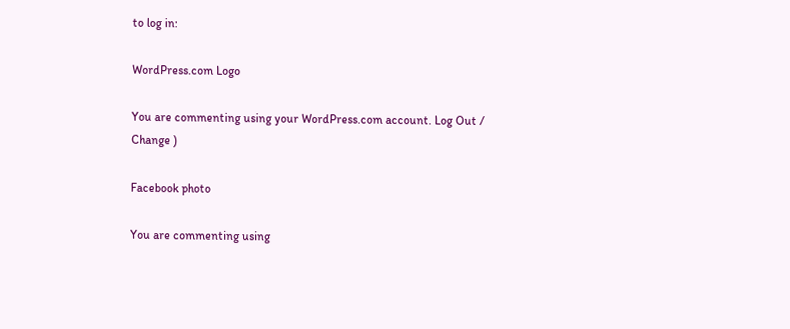to log in:

WordPress.com Logo

You are commenting using your WordPress.com account. Log Out /  Change )

Facebook photo

You are commenting using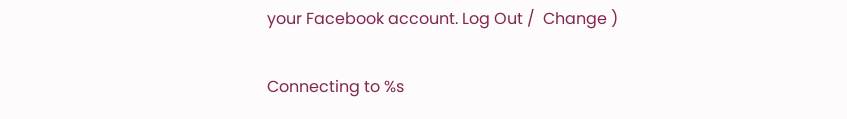your Facebook account. Log Out /  Change )

Connecting to %s